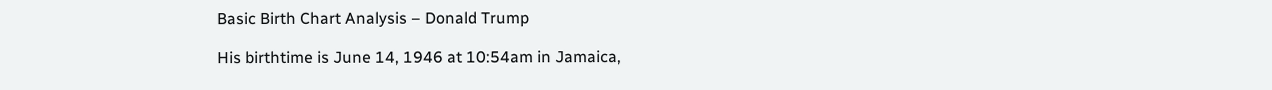Basic Birth Chart Analysis – Donald Trump

His birthtime is June 14, 1946 at 10:54am in Jamaica,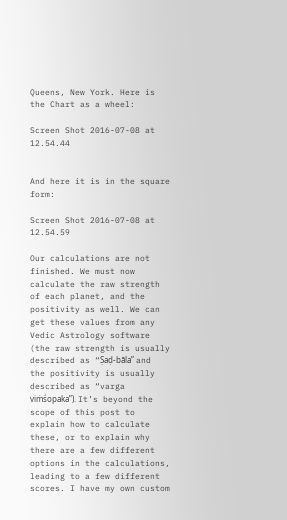Queens, New York. Here is the Chart as a wheel:

Screen Shot 2016-07-08 at 12.54.44


And here it is in the square form:

Screen Shot 2016-07-08 at 12.54.59

Our calculations are not finished. We must now calculate the raw strength of each planet, and the positivity as well. We can get these values from any Vedic Astrology software (the raw strength is usually described as “Ṣaḍ-bāla” and the positivity is usually described as “varga viṁśopaka”). It’s beyond the scope of this post to explain how to calculate these, or to explain why there are a few different options in the calculations, leading to a few different scores. I have my own custom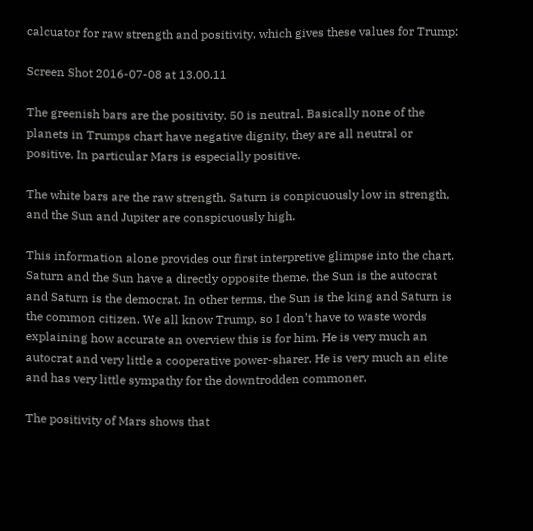calcuator for raw strength and positivity, which gives these values for Trump:

Screen Shot 2016-07-08 at 13.00.11

The greenish bars are the positivity. 50 is neutral. Basically none of the planets in Trumps chart have negative dignity, they are all neutral or positive. In particular Mars is especially positive.

The white bars are the raw strength. Saturn is conpicuously low in strength, and the Sun and Jupiter are conspicuously high.

This information alone provides our first interpretive glimpse into the chart. Saturn and the Sun have a directly opposite theme, the Sun is the autocrat and Saturn is the democrat. In other terms, the Sun is the king and Saturn is the common citizen. We all know Trump, so I don’t have to waste words explaining how accurate an overview this is for him. He is very much an autocrat and very little a cooperative power-sharer. He is very much an elite and has very little sympathy for the downtrodden commoner.

The positivity of Mars shows that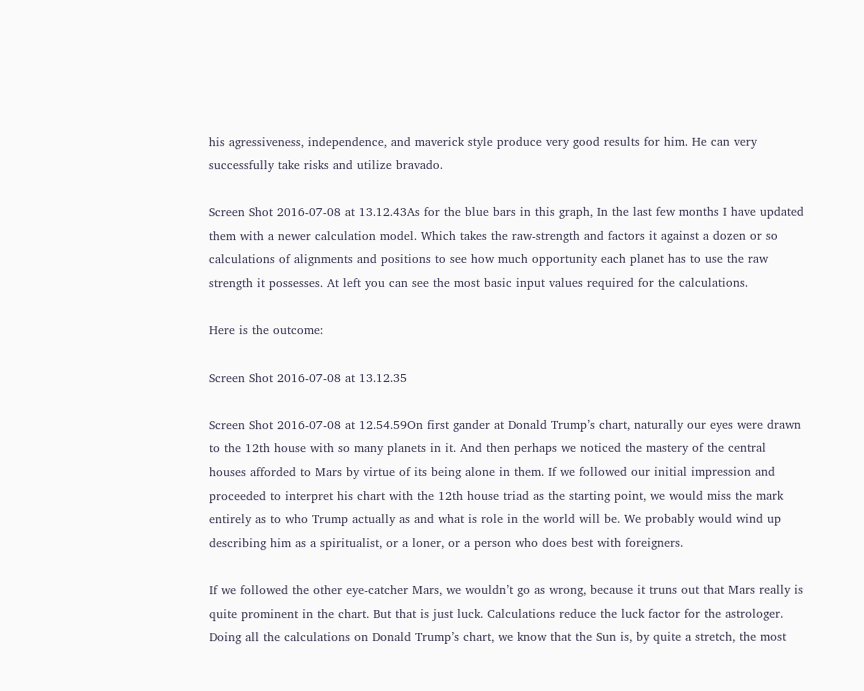his agressiveness, independence, and maverick style produce very good results for him. He can very successfully take risks and utilize bravado.

Screen Shot 2016-07-08 at 13.12.43As for the blue bars in this graph, In the last few months I have updated them with a newer calculation model. Which takes the raw-strength and factors it against a dozen or so calculations of alignments and positions to see how much opportunity each planet has to use the raw strength it possesses. At left you can see the most basic input values required for the calculations.

Here is the outcome:

Screen Shot 2016-07-08 at 13.12.35

Screen Shot 2016-07-08 at 12.54.59On first gander at Donald Trump’s chart, naturally our eyes were drawn to the 12th house with so many planets in it. And then perhaps we noticed the mastery of the central houses afforded to Mars by virtue of its being alone in them. If we followed our initial impression and proceeded to interpret his chart with the 12th house triad as the starting point, we would miss the mark entirely as to who Trump actually as and what is role in the world will be. We probably would wind up describing him as a spiritualist, or a loner, or a person who does best with foreigners.

If we followed the other eye-catcher Mars, we wouldn’t go as wrong, because it truns out that Mars really is quite prominent in the chart. But that is just luck. Calculations reduce the luck factor for the astrologer. Doing all the calculations on Donald Trump’s chart, we know that the Sun is, by quite a stretch, the most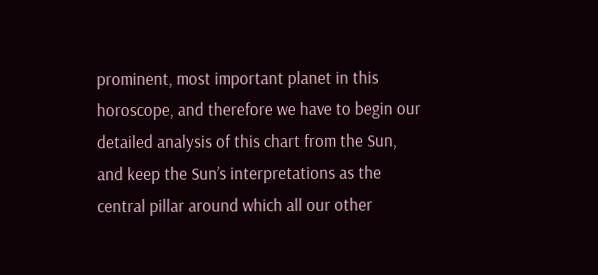prominent, most important planet in this horoscope, and therefore we have to begin our detailed analysis of this chart from the Sun, and keep the Sun’s interpretations as the central pillar around which all our other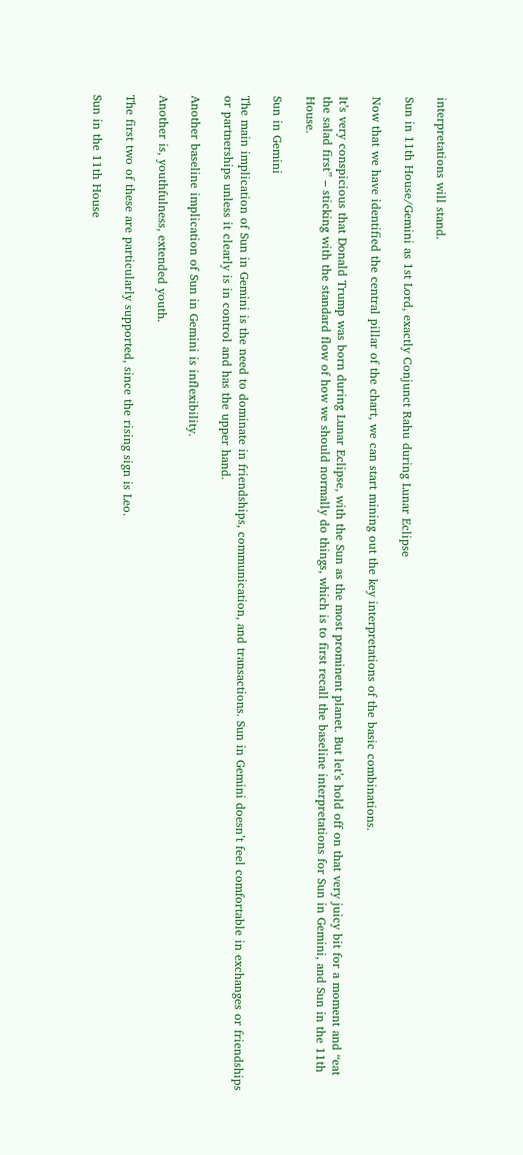interpretations will stand.

Sun in 11th House/Gemini as 1st Lord, exactly Conjunct Rahu during Lunar Eclipse

Now that we have identified the central pillar of the chart, we can start mining out the key interpretations of the basic combinations.

It’s very conspicious that Donald Trump was born during Lunar Eclipse, with the Sun as the most prominent planet. But let’s hold off on that very juicy bit for a moment and “eat the salad first” – sticking with the standard flow of how we should normally do things, which is to first recall the baseline interpretations for Sun in Gemini, and Sun in the 11th House.

Sun in Gemini

The main implication of Sun in Gemini is the need to dominate in friendships, communication, and transactions. Sun in Gemini doesn’t feel comfortable in exchanges or friendships or partnerships unless it clearly is in control and has the upper hand.

Another baseline implication of Sun in Gemini is inflexibility.

Another is, youthfulness, extended youth.

The first two of these are particularly supported, since the rising sign is Leo.

Sun in the 11th House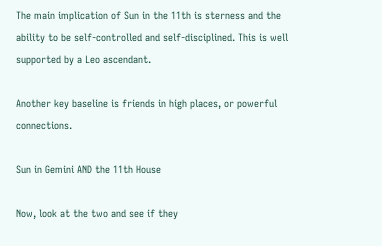The main implication of Sun in the 11th is sterness and the ability to be self-controlled and self-disciplined. This is well supported by a Leo ascendant.

Another key baseline is friends in high places, or powerful connections.

Sun in Gemini AND the 11th House

Now, look at the two and see if they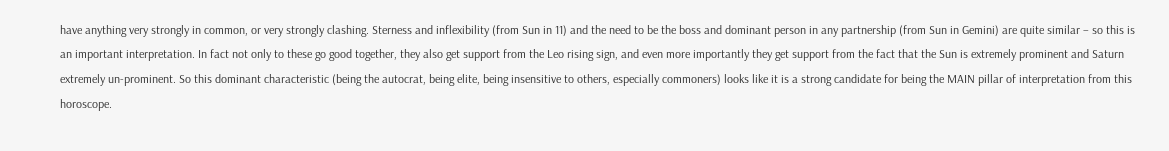have anything very strongly in common, or very strongly clashing. Sterness and inflexibility (from Sun in 11) and the need to be the boss and dominant person in any partnership (from Sun in Gemini) are quite similar – so this is an important interpretation. In fact not only to these go good together, they also get support from the Leo rising sign, and even more importantly they get support from the fact that the Sun is extremely prominent and Saturn extremely un-prominent. So this dominant characteristic (being the autocrat, being elite, being insensitive to others, especially commoners) looks like it is a strong candidate for being the MAIN pillar of interpretation from this horoscope.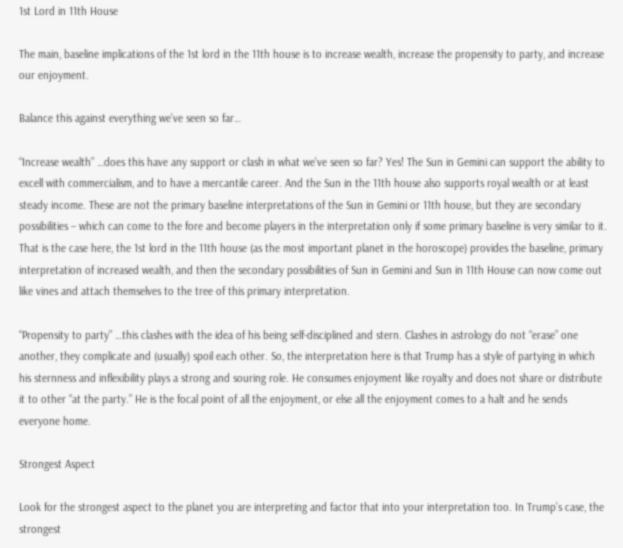1st Lord in 11th House

The main, baseline implications of the 1st lord in the 11th house is to increase wealth, increase the propensity to party, and increase our enjoyment.

Balance this against everything we’ve seen so far…

“Increase wealth” …does this have any support or clash in what we’ve seen so far? Yes! The Sun in Gemini can support the ability to excell with commercialism, and to have a mercantile career. And the Sun in the 11th house also supports royal wealth or at least steady income. These are not the primary baseline interpretations of the Sun in Gemini or 11th house, but they are secondary possibilities – which can come to the fore and become players in the interpretation only if some primary baseline is very similar to it. That is the case here, the 1st lord in the 11th house (as the most important planet in the horoscope) provides the baseline, primary interpretation of increased wealth, and then the secondary possibilities of Sun in Gemini and Sun in 11th House can now come out like vines and attach themselves to the tree of this primary interpretation.

“Propensity to party” …this clashes with the idea of his being self-disciplined and stern. Clashes in astrology do not “erase” one another, they complicate and (usually) spoil each other. So, the interpretation here is that Trump has a style of partying in which his sternness and inflexibility plays a strong and souring role. He consumes enjoyment like royalty and does not share or distribute it to other “at the party.” He is the focal point of all the enjoyment, or else all the enjoyment comes to a halt and he sends everyone home.

Strongest Aspect

Look for the strongest aspect to the planet you are interpreting and factor that into your interpretation too. In Trump’s case, the strongest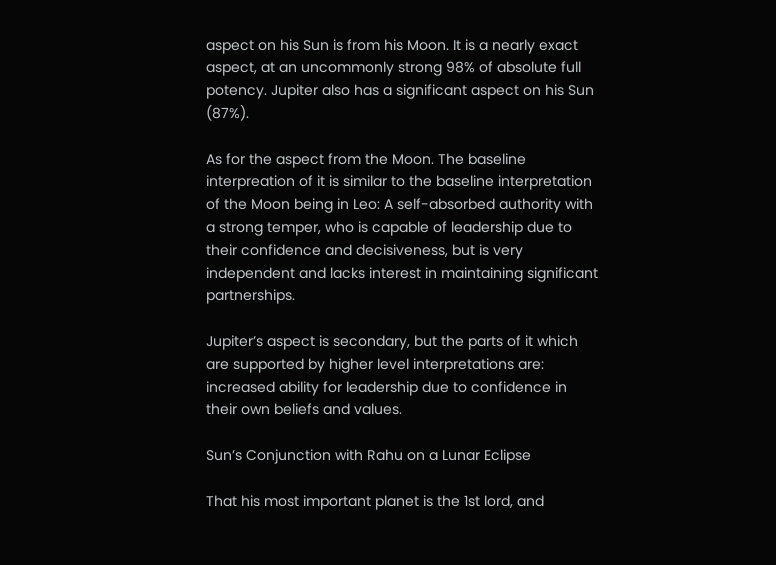aspect on his Sun is from his Moon. It is a nearly exact aspect, at an uncommonly strong 98% of absolute full potency. Jupiter also has a significant aspect on his Sun (87%).

As for the aspect from the Moon. The baseline interpreation of it is similar to the baseline interpretation of the Moon being in Leo: A self-absorbed authority with a strong temper, who is capable of leadership due to their confidence and decisiveness, but is very independent and lacks interest in maintaining significant partnerships.

Jupiter’s aspect is secondary, but the parts of it which are supported by higher level interpretations are: increased ability for leadership due to confidence in their own beliefs and values.

Sun’s Conjunction with Rahu on a Lunar Eclipse

That his most important planet is the 1st lord, and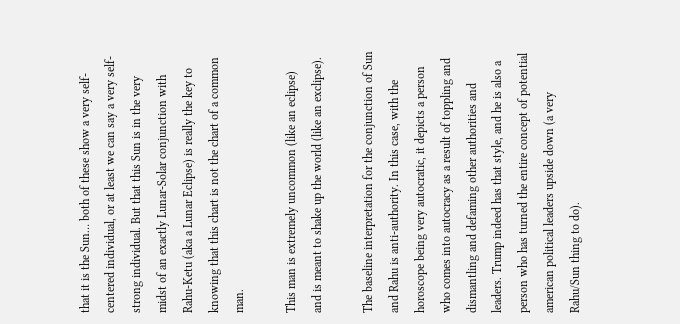that it is the Sun… both of these show a very self-centered individual, or at least we can say a very self-strong individual. But that this Sun is in the very midst of an exactly Lunar-Solar conjunction with Rahu-Ketu (aka a Lunar Eclipse) is really the key to knowing that this chart is not the chart of a common man.

This man is extremely uncommon (like an eclipse) and is meant to shake up the world (like an exclipse).

The baseline interpretation for the conjunction of Sun and Rahu is anti-authority. In this case, with the horoscope being very autocratic, it depicts a person who comes into autocracy as a result of toppling and dismantling and defaming other authorities and leaders. Trump indeed has that style, and he is also a person who has turned the entire concept of potential american political leaders upside down (a very Rahu/Sun thing to do).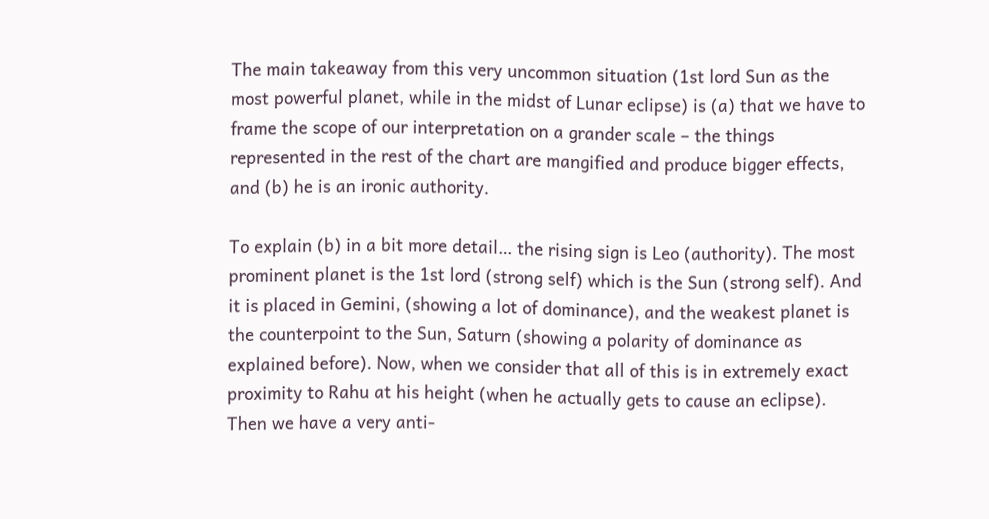The main takeaway from this very uncommon situation (1st lord Sun as the most powerful planet, while in the midst of Lunar eclipse) is (a) that we have to frame the scope of our interpretation on a grander scale – the things represented in the rest of the chart are mangified and produce bigger effects, and (b) he is an ironic authority.

To explain (b) in a bit more detail… the rising sign is Leo (authority). The most prominent planet is the 1st lord (strong self) which is the Sun (strong self). And it is placed in Gemini, (showing a lot of dominance), and the weakest planet is the counterpoint to the Sun, Saturn (showing a polarity of dominance as explained before). Now, when we consider that all of this is in extremely exact proximity to Rahu at his height (when he actually gets to cause an eclipse). Then we have a very anti-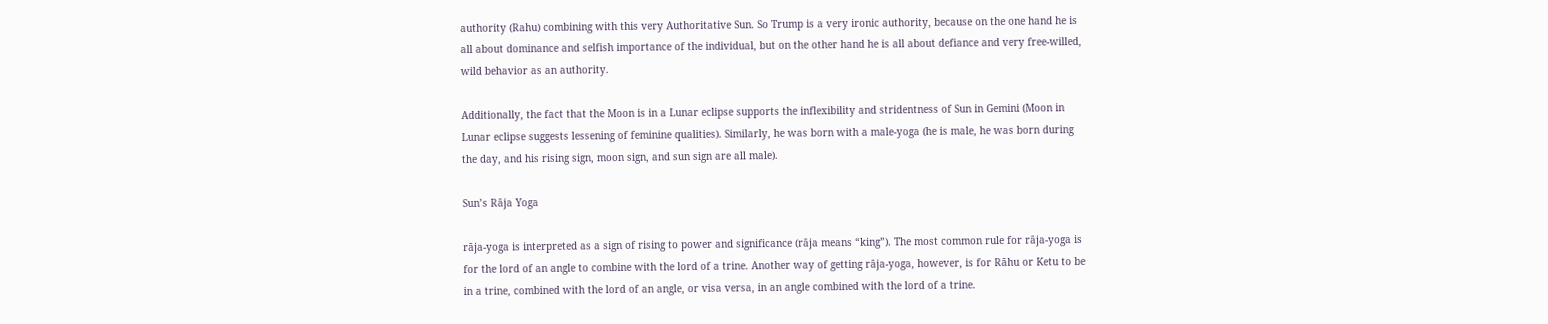authority (Rahu) combining with this very Authoritative Sun. So Trump is a very ironic authority, because on the one hand he is all about dominance and selfish importance of the individual, but on the other hand he is all about defiance and very free-willed, wild behavior as an authority.

Additionally, the fact that the Moon is in a Lunar eclipse supports the inflexibility and stridentness of Sun in Gemini (Moon in Lunar eclipse suggests lessening of feminine qualities). Similarly, he was born with a male-yoga (he is male, he was born during the day, and his rising sign, moon sign, and sun sign are all male).

Sun’s Rāja Yoga

rāja-yoga is interpreted as a sign of rising to power and significance (rāja means “king”). The most common rule for rāja-yoga is for the lord of an angle to combine with the lord of a trine. Another way of getting rāja-yoga, however, is for Rāhu or Ketu to be in a trine, combined with the lord of an angle, or visa versa, in an angle combined with the lord of a trine.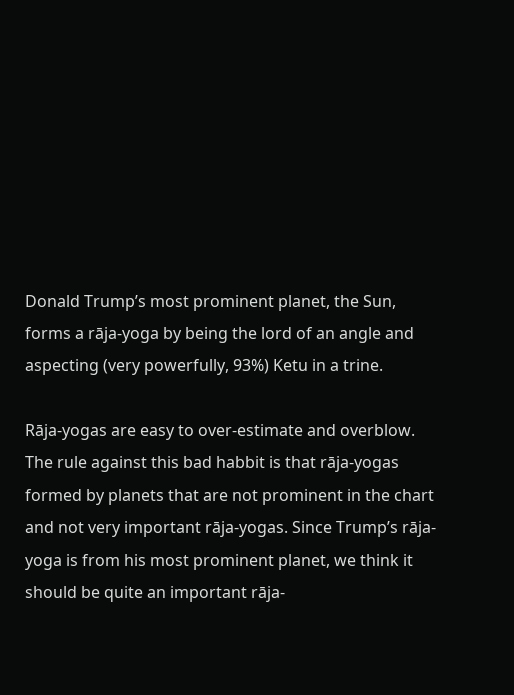Donald Trump’s most prominent planet, the Sun, forms a rāja-yoga by being the lord of an angle and aspecting (very powerfully, 93%) Ketu in a trine.

Rāja-yogas are easy to over-estimate and overblow. The rule against this bad habbit is that rāja-yogas formed by planets that are not prominent in the chart and not very important rāja-yogas. Since Trump’s rāja-yoga is from his most prominent planet, we think it should be quite an important rāja-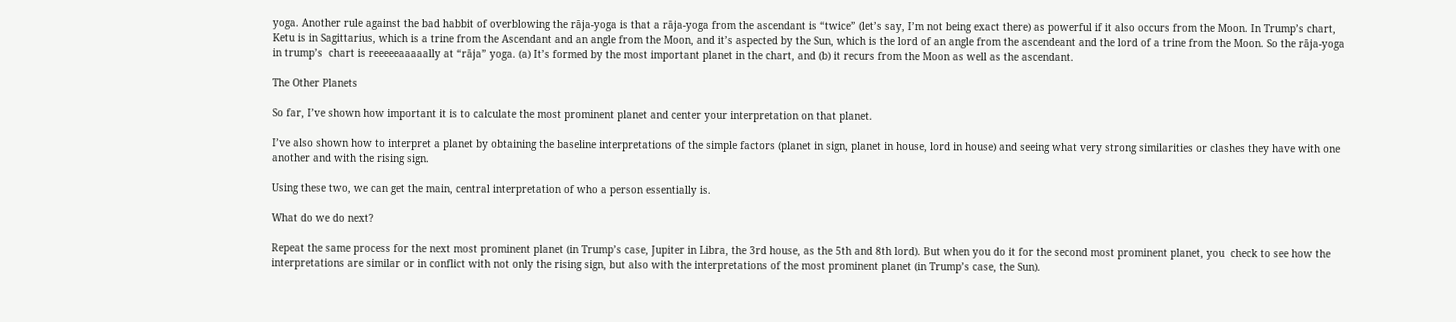yoga. Another rule against the bad habbit of overblowing the rāja-yoga is that a rāja-yoga from the ascendant is “twice” (let’s say, I’m not being exact there) as powerful if it also occurs from the Moon. In Trump’s chart, Ketu is in Sagittarius, which is a trine from the Ascendant and an angle from the Moon, and it’s aspected by the Sun, which is the lord of an angle from the ascendeant and the lord of a trine from the Moon. So the rāja-yoga in trump’s  chart is reeeeeaaaaally at “rāja” yoga. (a) It’s formed by the most important planet in the chart, and (b) it recurs from the Moon as well as the ascendant.

The Other Planets

So far, I’ve shown how important it is to calculate the most prominent planet and center your interpretation on that planet.

I’ve also shown how to interpret a planet by obtaining the baseline interpretations of the simple factors (planet in sign, planet in house, lord in house) and seeing what very strong similarities or clashes they have with one another and with the rising sign.

Using these two, we can get the main, central interpretation of who a person essentially is.

What do we do next?

Repeat the same process for the next most prominent planet (in Trump’s case, Jupiter in Libra, the 3rd house, as the 5th and 8th lord). But when you do it for the second most prominent planet, you  check to see how the interpretations are similar or in conflict with not only the rising sign, but also with the interpretations of the most prominent planet (in Trump’s case, the Sun).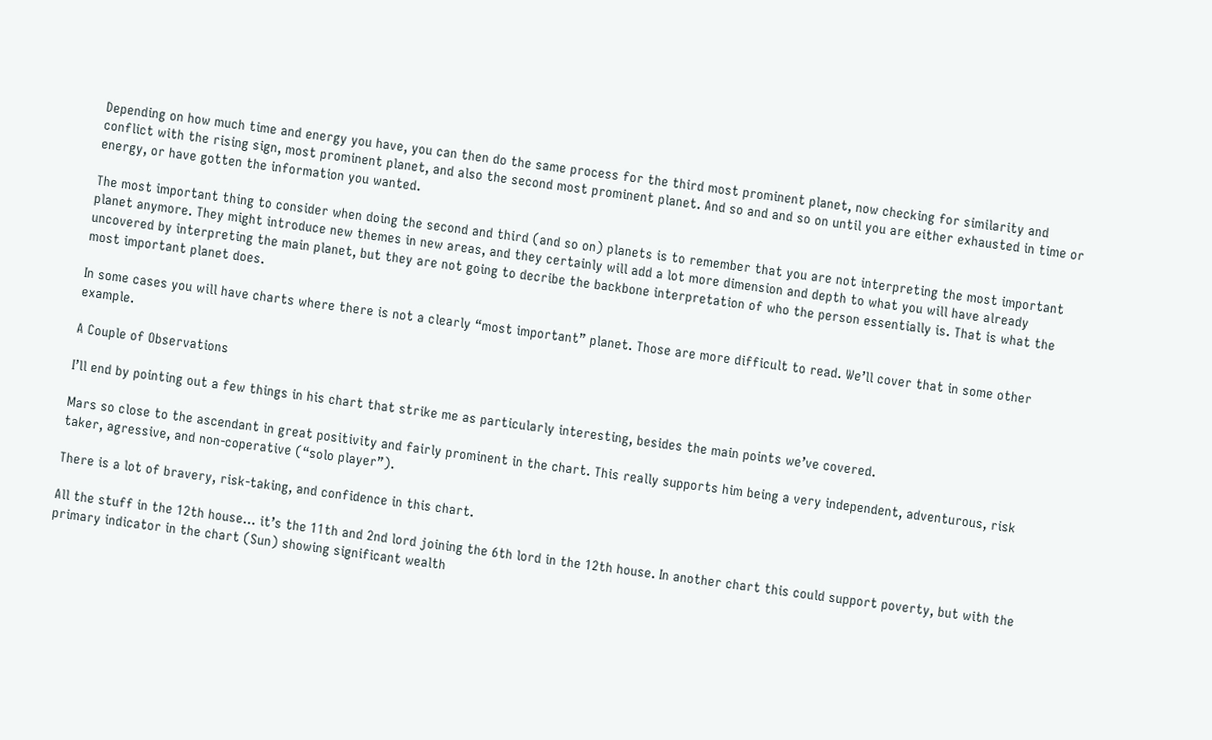Depending on how much time and energy you have, you can then do the same process for the third most prominent planet, now checking for similarity and conflict with the rising sign, most prominent planet, and also the second most prominent planet. And so and and so on until you are either exhausted in time or energy, or have gotten the information you wanted.

The most important thing to consider when doing the second and third (and so on) planets is to remember that you are not interpreting the most important planet anymore. They might introduce new themes in new areas, and they certainly will add a lot more dimension and depth to what you will have already uncovered by interpreting the main planet, but they are not going to decribe the backbone interpretation of who the person essentially is. That is what the most important planet does.

In some cases you will have charts where there is not a clearly “most important” planet. Those are more difficult to read. We’ll cover that in some other example.

A Couple of Observations

I’ll end by pointing out a few things in his chart that strike me as particularly interesting, besides the main points we’ve covered.

Mars so close to the ascendant in great positivity and fairly prominent in the chart. This really supports him being a very independent, adventurous, risk taker, agressive, and non-coperative (“solo player”).

There is a lot of bravery, risk-taking, and confidence in this chart.

All the stuff in the 12th house… it’s the 11th and 2nd lord joining the 6th lord in the 12th house. In another chart this could support poverty, but with the primary indicator in the chart (Sun) showing significant wealth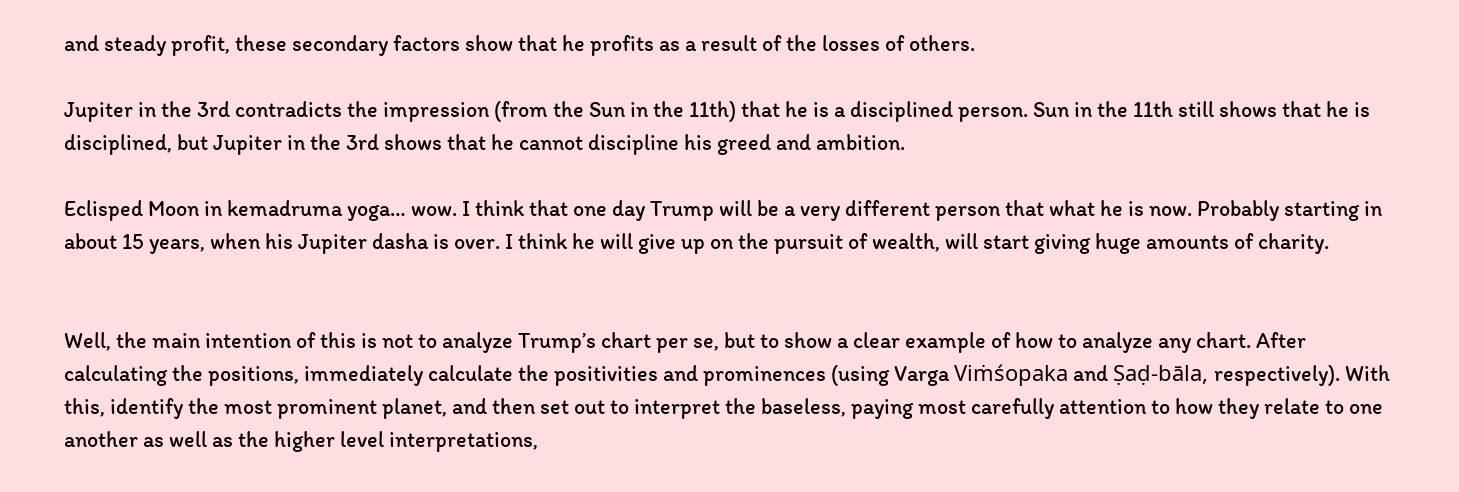and steady profit, these secondary factors show that he profits as a result of the losses of others.

Jupiter in the 3rd contradicts the impression (from the Sun in the 11th) that he is a disciplined person. Sun in the 11th still shows that he is disciplined, but Jupiter in the 3rd shows that he cannot discipline his greed and ambition.

Eclisped Moon in kemadruma yoga… wow. I think that one day Trump will be a very different person that what he is now. Probably starting in about 15 years, when his Jupiter dasha is over. I think he will give up on the pursuit of wealth, will start giving huge amounts of charity.


Well, the main intention of this is not to analyze Trump’s chart per se, but to show a clear example of how to analyze any chart. After calculating the positions, immediately calculate the positivities and prominences (using Varga Viṁśopaka and Ṣaḍ-bāla, respectively). With this, identify the most prominent planet, and then set out to interpret the baseless, paying most carefully attention to how they relate to one another as well as the higher level interpretations,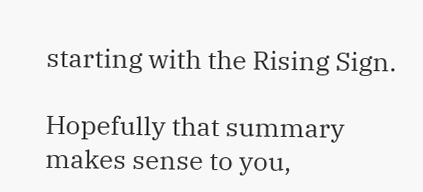starting with the Rising Sign.

Hopefully that summary makes sense to you,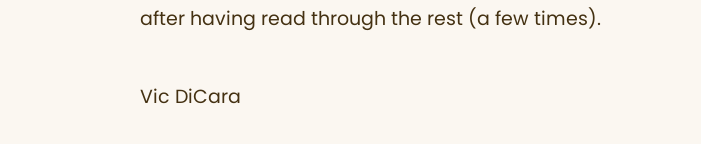after having read through the rest (a few times).

Vic DiCara